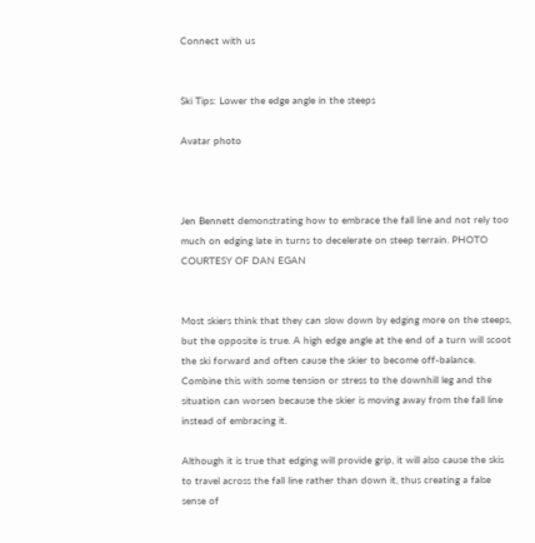Connect with us


Ski Tips: Lower the edge angle in the steeps

Avatar photo



Jen Bennett demonstrating how to embrace the fall line and not rely too much on edging late in turns to decelerate on steep terrain. PHOTO COURTESY OF DAN EGAN


Most skiers think that they can slow down by edging more on the steeps, but the opposite is true. A high edge angle at the end of a turn will scoot the ski forward and often cause the skier to become off-balance. Combine this with some tension or stress to the downhill leg and the situation can worsen because the skier is moving away from the fall line instead of embracing it.

Although it is true that edging will provide grip, it will also cause the skis to travel across the fall line rather than down it, thus creating a false sense of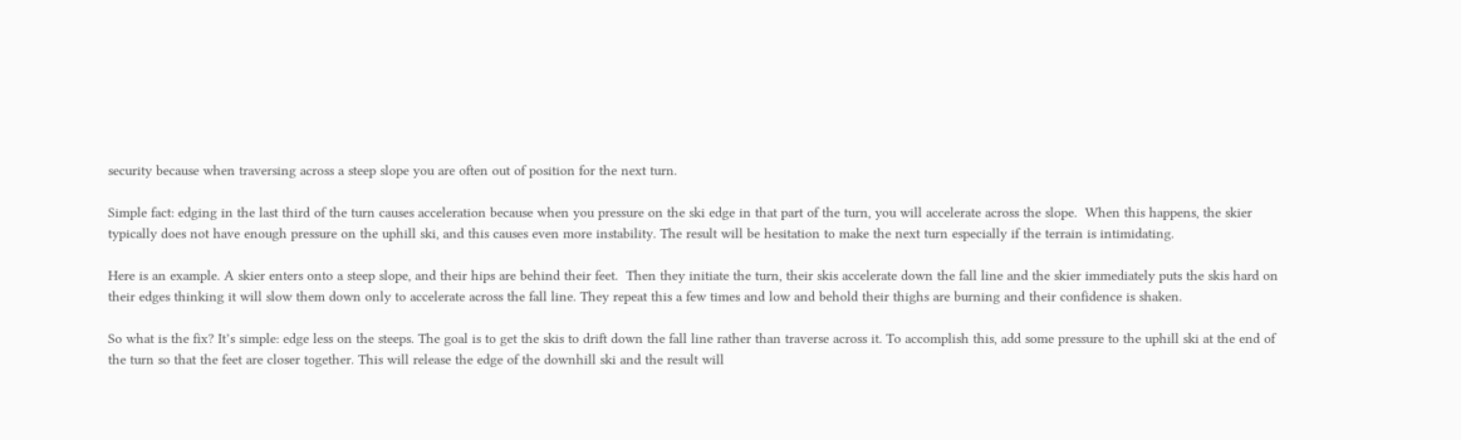security because when traversing across a steep slope you are often out of position for the next turn.

Simple fact: edging in the last third of the turn causes acceleration because when you pressure on the ski edge in that part of the turn, you will accelerate across the slope.  When this happens, the skier typically does not have enough pressure on the uphill ski, and this causes even more instability. The result will be hesitation to make the next turn especially if the terrain is intimidating.

Here is an example. A skier enters onto a steep slope, and their hips are behind their feet.  Then they initiate the turn, their skis accelerate down the fall line and the skier immediately puts the skis hard on their edges thinking it will slow them down only to accelerate across the fall line. They repeat this a few times and low and behold their thighs are burning and their confidence is shaken.

So what is the fix? It’s simple: edge less on the steeps. The goal is to get the skis to drift down the fall line rather than traverse across it. To accomplish this, add some pressure to the uphill ski at the end of the turn so that the feet are closer together. This will release the edge of the downhill ski and the result will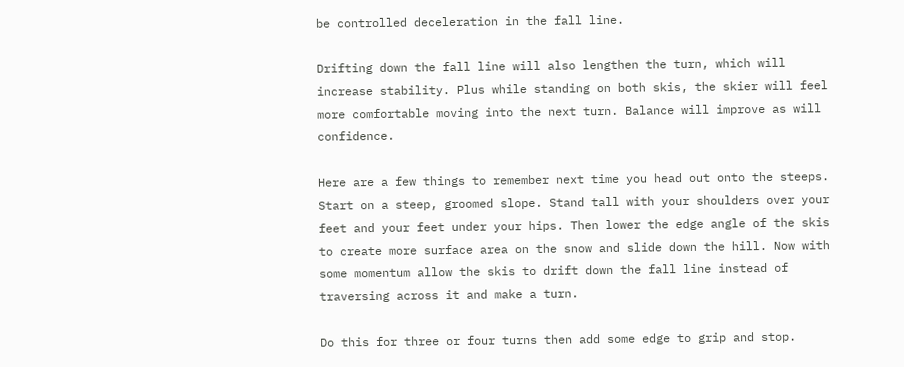be controlled deceleration in the fall line.

Drifting down the fall line will also lengthen the turn, which will increase stability. Plus while standing on both skis, the skier will feel more comfortable moving into the next turn. Balance will improve as will confidence.

Here are a few things to remember next time you head out onto the steeps. Start on a steep, groomed slope. Stand tall with your shoulders over your feet and your feet under your hips. Then lower the edge angle of the skis to create more surface area on the snow and slide down the hill. Now with some momentum allow the skis to drift down the fall line instead of traversing across it and make a turn.

Do this for three or four turns then add some edge to grip and stop.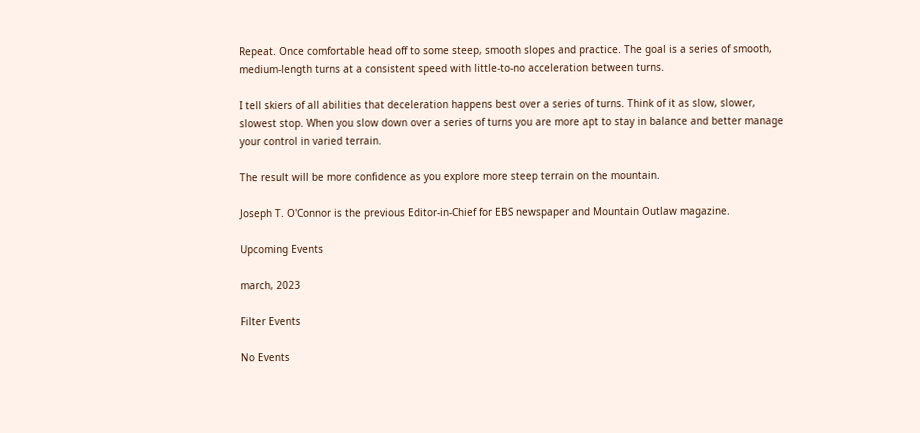Repeat. Once comfortable head off to some steep, smooth slopes and practice. The goal is a series of smooth, medium-length turns at a consistent speed with little-to-no acceleration between turns.

I tell skiers of all abilities that deceleration happens best over a series of turns. Think of it as slow, slower, slowest stop. When you slow down over a series of turns you are more apt to stay in balance and better manage your control in varied terrain.

The result will be more confidence as you explore more steep terrain on the mountain.

Joseph T. O'Connor is the previous Editor-in-Chief for EBS newspaper and Mountain Outlaw magazine.

Upcoming Events

march, 2023

Filter Events

No Events